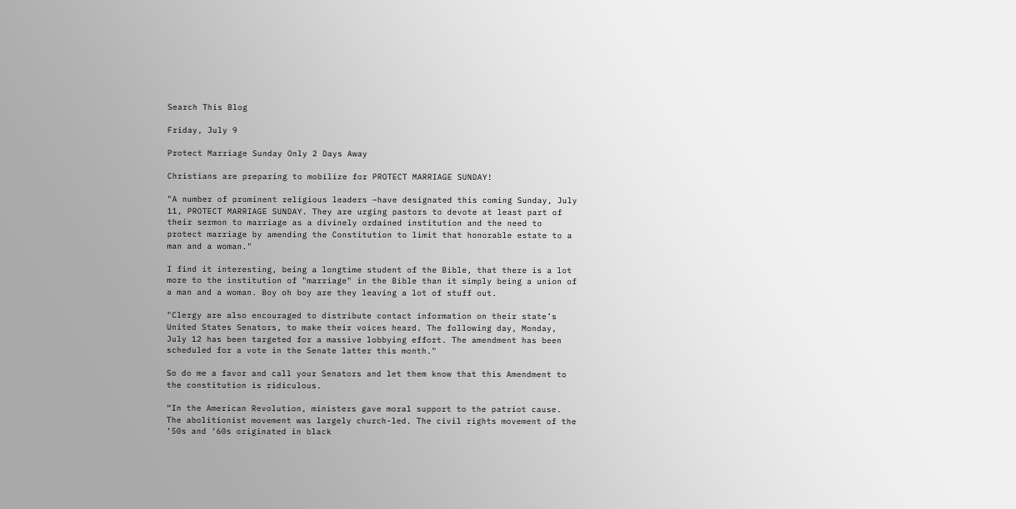Search This Blog

Friday, July 9

Protect Marriage Sunday Only 2 Days Away

Christians are preparing to mobilize for PROTECT MARRIAGE SUNDAY!

"A number of prominent religious leaders –have designated this coming Sunday, July 11, PROTECT MARRIAGE SUNDAY. They are urging pastors to devote at least part of their sermon to marriage as a divinely ordained institution and the need to protect marriage by amending the Constitution to limit that honorable estate to a man and a woman."

I find it interesting, being a longtime student of the Bible, that there is a lot more to the institution of "marriage" in the Bible than it simply being a union of a man and a woman. Boy oh boy are they leaving a lot of stuff out.

"Clergy are also encouraged to distribute contact information on their state’s United States Senators, to make their voices heard. The following day, Monday, July 12 has been targeted for a massive lobbying effort. The amendment has been scheduled for a vote in the Senate latter this month."

So do me a favor and call your Senators and let them know that this Amendment to the constitution is ridiculous.

“In the American Revolution, ministers gave moral support to the patriot cause. The abolitionist movement was largely church-led. The civil rights movement of the ‘50s and ‘60s originated in black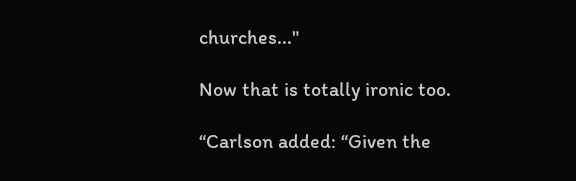churches..."

Now that is totally ironic too.

“Carlson added: “Given the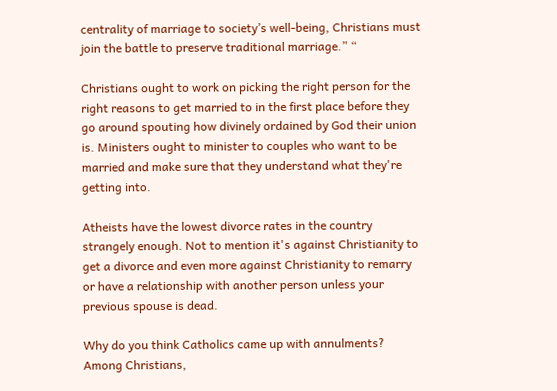centrality of marriage to society’s well-being, Christians must join the battle to preserve traditional marriage.” “

Christians ought to work on picking the right person for the right reasons to get married to in the first place before they go around spouting how divinely ordained by God their union is. Ministers ought to minister to couples who want to be married and make sure that they understand what they're getting into.

Atheists have the lowest divorce rates in the country strangely enough. Not to mention it's against Christianity to get a divorce and even more against Christianity to remarry or have a relationship with another person unless your previous spouse is dead.

Why do you think Catholics came up with annulments? Among Christians,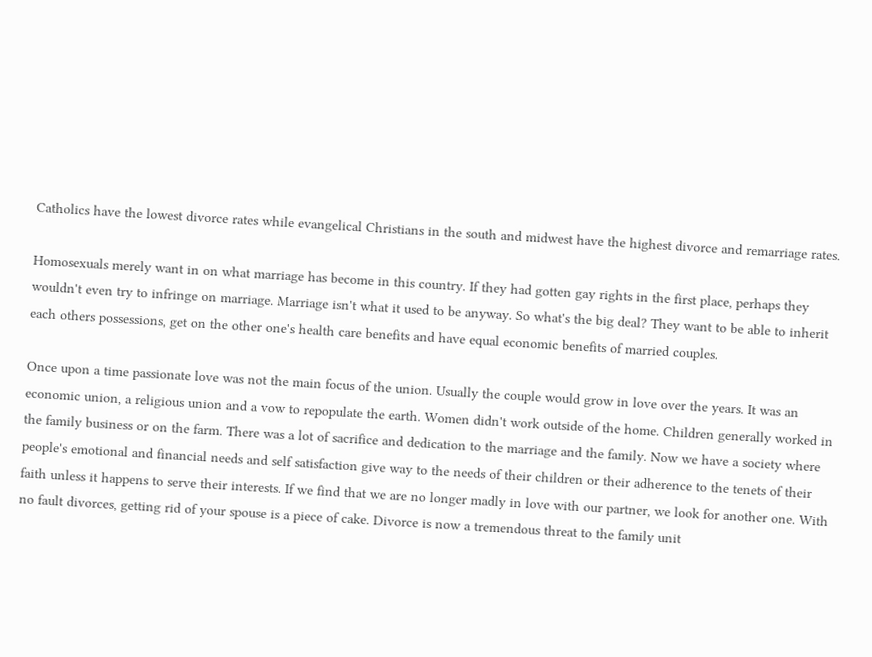Catholics have the lowest divorce rates while evangelical Christians in the south and midwest have the highest divorce and remarriage rates.

Homosexuals merely want in on what marriage has become in this country. If they had gotten gay rights in the first place, perhaps they wouldn't even try to infringe on marriage. Marriage isn't what it used to be anyway. So what's the big deal? They want to be able to inherit each others possessions, get on the other one's health care benefits and have equal economic benefits of married couples.

Once upon a time passionate love was not the main focus of the union. Usually the couple would grow in love over the years. It was an economic union, a religious union and a vow to repopulate the earth. Women didn't work outside of the home. Children generally worked in the family business or on the farm. There was a lot of sacrifice and dedication to the marriage and the family. Now we have a society where people's emotional and financial needs and self satisfaction give way to the needs of their children or their adherence to the tenets of their faith unless it happens to serve their interests. If we find that we are no longer madly in love with our partner, we look for another one. With no fault divorces, getting rid of your spouse is a piece of cake. Divorce is now a tremendous threat to the family unit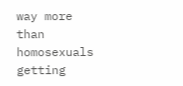way more than homosexuals getting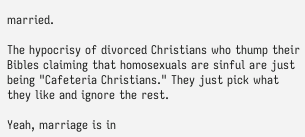married.

The hypocrisy of divorced Christians who thump their Bibles claiming that homosexuals are sinful are just being "Cafeteria Christians." They just pick what they like and ignore the rest.

Yeah, marriage is in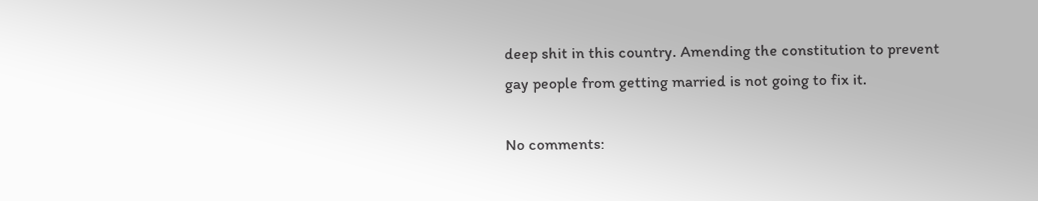deep shit in this country. Amending the constitution to prevent gay people from getting married is not going to fix it.

No comments: